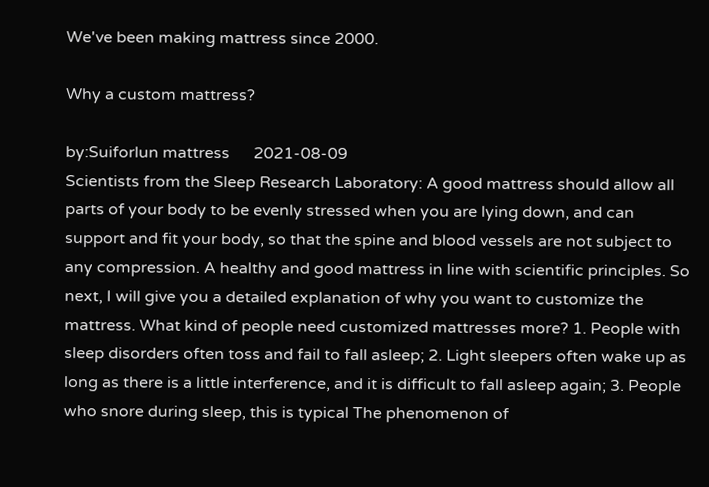We've been making mattress since 2000.

Why a custom mattress?

by:Suiforlun mattress      2021-08-09
Scientists from the Sleep Research Laboratory: A good mattress should allow all parts of your body to be evenly stressed when you are lying down, and can support and fit your body, so that the spine and blood vessels are not subject to any compression. A healthy and good mattress in line with scientific principles. So next, I will give you a detailed explanation of why you want to customize the mattress. What kind of people need customized mattresses more? 1. People with sleep disorders often toss and fail to fall asleep; 2. Light sleepers often wake up as long as there is a little interference, and it is difficult to fall asleep again; 3. People who snore during sleep, this is typical The phenomenon of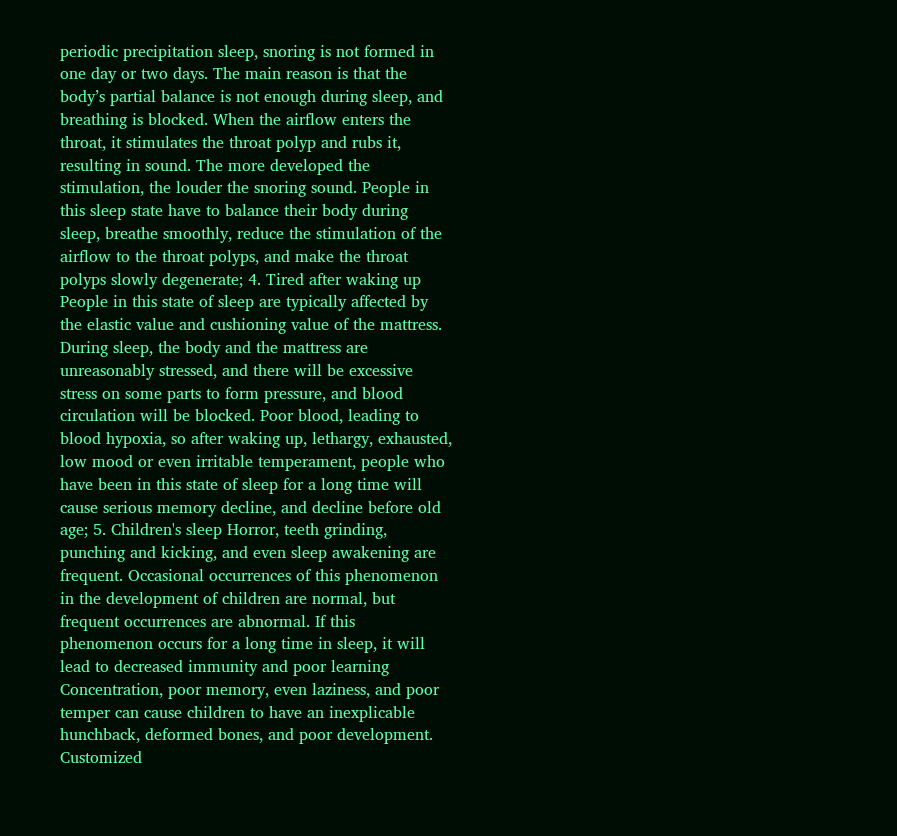periodic precipitation sleep, snoring is not formed in one day or two days. The main reason is that the body’s partial balance is not enough during sleep, and breathing is blocked. When the airflow enters the throat, it stimulates the throat polyp and rubs it, resulting in sound. The more developed the stimulation, the louder the snoring sound. People in this sleep state have to balance their body during sleep, breathe smoothly, reduce the stimulation of the airflow to the throat polyps, and make the throat polyps slowly degenerate; 4. Tired after waking up People in this state of sleep are typically affected by the elastic value and cushioning value of the mattress. During sleep, the body and the mattress are unreasonably stressed, and there will be excessive stress on some parts to form pressure, and blood circulation will be blocked. Poor blood, leading to blood hypoxia, so after waking up, lethargy, exhausted, low mood or even irritable temperament, people who have been in this state of sleep for a long time will cause serious memory decline, and decline before old age; 5. Children's sleep Horror, teeth grinding, punching and kicking, and even sleep awakening are frequent. Occasional occurrences of this phenomenon in the development of children are normal, but frequent occurrences are abnormal. If this phenomenon occurs for a long time in sleep, it will lead to decreased immunity and poor learning Concentration, poor memory, even laziness, and poor temper can cause children to have an inexplicable hunchback, deformed bones, and poor development. Customized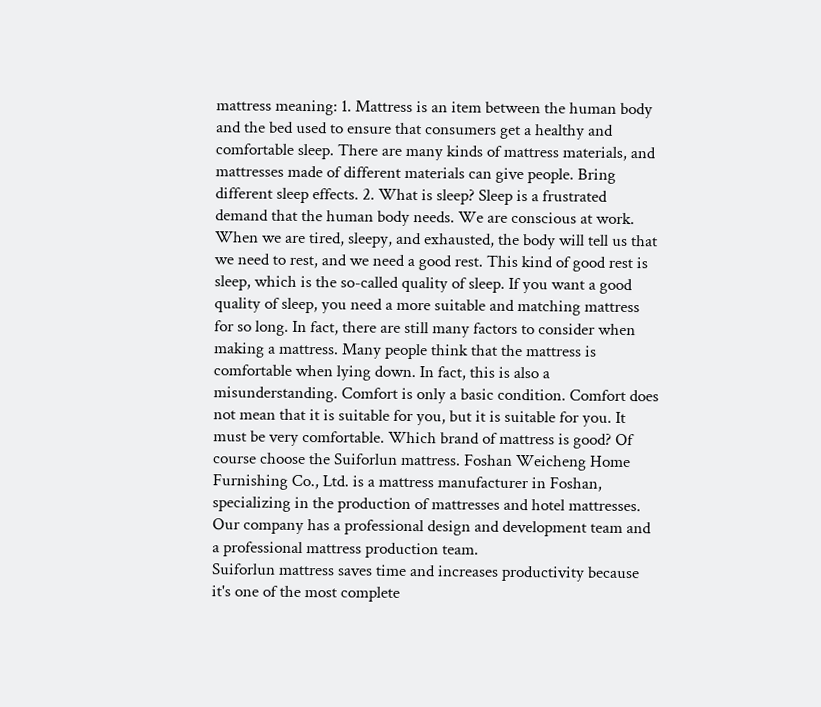mattress meaning: 1. Mattress is an item between the human body and the bed used to ensure that consumers get a healthy and comfortable sleep. There are many kinds of mattress materials, and mattresses made of different materials can give people. Bring different sleep effects. 2. What is sleep? Sleep is a frustrated demand that the human body needs. We are conscious at work. When we are tired, sleepy, and exhausted, the body will tell us that we need to rest, and we need a good rest. This kind of good rest is sleep, which is the so-called quality of sleep. If you want a good quality of sleep, you need a more suitable and matching mattress for so long. In fact, there are still many factors to consider when making a mattress. Many people think that the mattress is comfortable when lying down. In fact, this is also a misunderstanding. Comfort is only a basic condition. Comfort does not mean that it is suitable for you, but it is suitable for you. It must be very comfortable. Which brand of mattress is good? Of course choose the Suiforlun mattress. Foshan Weicheng Home Furnishing Co., Ltd. is a mattress manufacturer in Foshan, specializing in the production of mattresses and hotel mattresses. Our company has a professional design and development team and a professional mattress production team.
Suiforlun mattress saves time and increases productivity because it's one of the most complete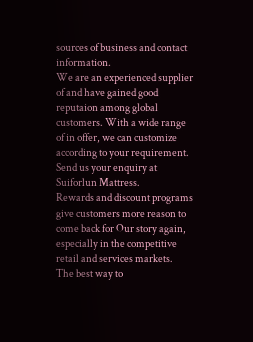sources of business and contact information.
We are an experienced supplier of and have gained good reputaion among global customers. With a wide range of in offer, we can customize according to your requirement. Send us your enquiry at Suiforlun Mattress.
Rewards and discount programs give customers more reason to come back for Our story again, especially in the competitive retail and services markets.
The best way to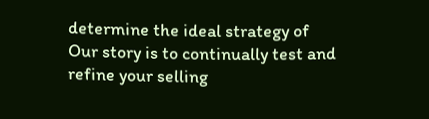determine the ideal strategy of Our story is to continually test and refine your selling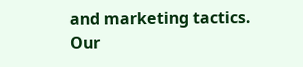and marketing tactics.
Our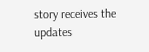story receives the updates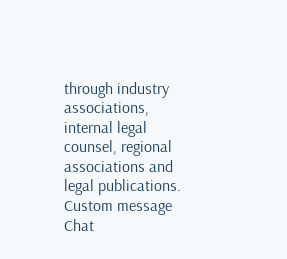through industry associations, internal legal counsel, regional associations and legal publications.
Custom message
Chat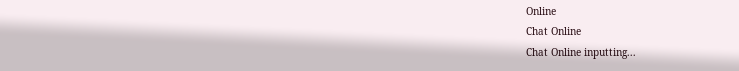Online
Chat Online
Chat Online inputting...